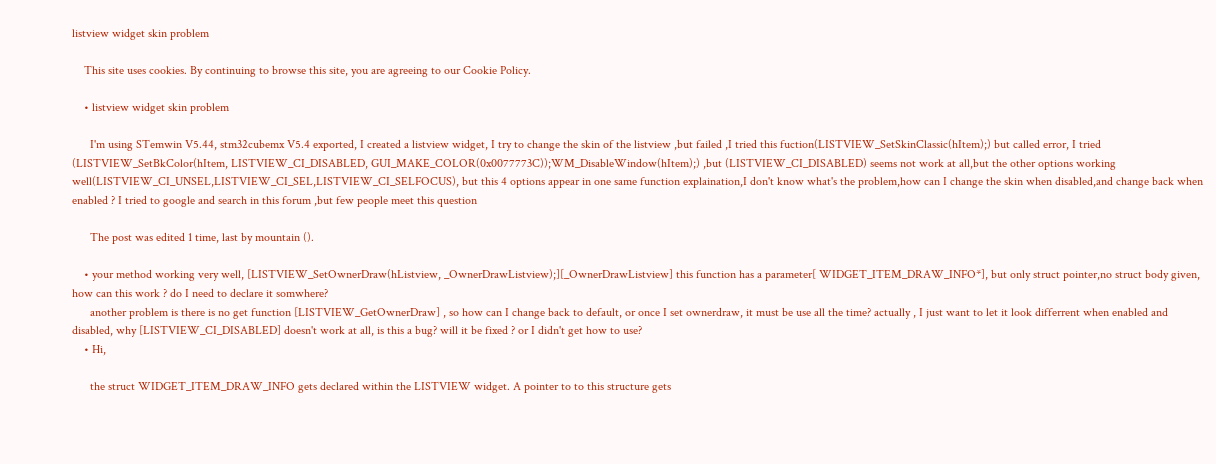listview widget skin problem

    This site uses cookies. By continuing to browse this site, you are agreeing to our Cookie Policy.

    • listview widget skin problem

      I'm using STemwin V5.44, stm32cubemx V5.4 exported, I created a listview widget, I try to change the skin of the listview ,but failed ,I tried this fuction(LISTVIEW_SetSkinClassic(hItem);) but called error, I tried (LISTVIEW_SetBkColor(hItem, LISTVIEW_CI_DISABLED, GUI_MAKE_COLOR(0x0077773C));WM_DisableWindow(hItem);) ,but (LISTVIEW_CI_DISABLED) seems not work at all,but the other options working well(LISTVIEW_CI_UNSEL,LISTVIEW_CI_SEL,LISTVIEW_CI_SELFOCUS), but this 4 options appear in one same function explaination,I don't know what's the problem,how can I change the skin when disabled,and change back when enabled ? I tried to google and search in this forum ,but few people meet this question

      The post was edited 1 time, last by mountain ().

    • your method working very well, [LISTVIEW_SetOwnerDraw(hListview, _OwnerDrawListview);][_OwnerDrawListview] this function has a parameter[ WIDGET_ITEM_DRAW_INFO*], but only struct pointer,no struct body given, how can this work ? do I need to declare it somwhere?
      another problem is there is no get function [LISTVIEW_GetOwnerDraw] , so how can I change back to default, or once I set ownerdraw, it must be use all the time? actually , I just want to let it look differrent when enabled and disabled, why [LISTVIEW_CI_DISABLED] doesn't work at all, is this a bug? will it be fixed ? or I didn't get how to use?
    • Hi,

      the struct WIDGET_ITEM_DRAW_INFO gets declared within the LISTVIEW widget. A pointer to to this structure gets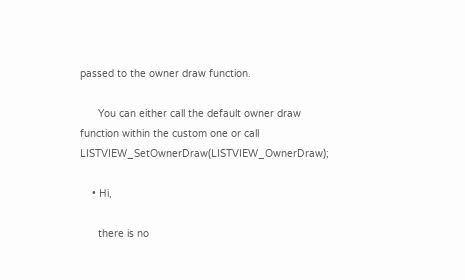passed to the owner draw function.

      You can either call the default owner draw function within the custom one or call LISTVIEW_SetOwnerDraw(LISTVIEW_OwnerDraw);

    • Hi,

      there is no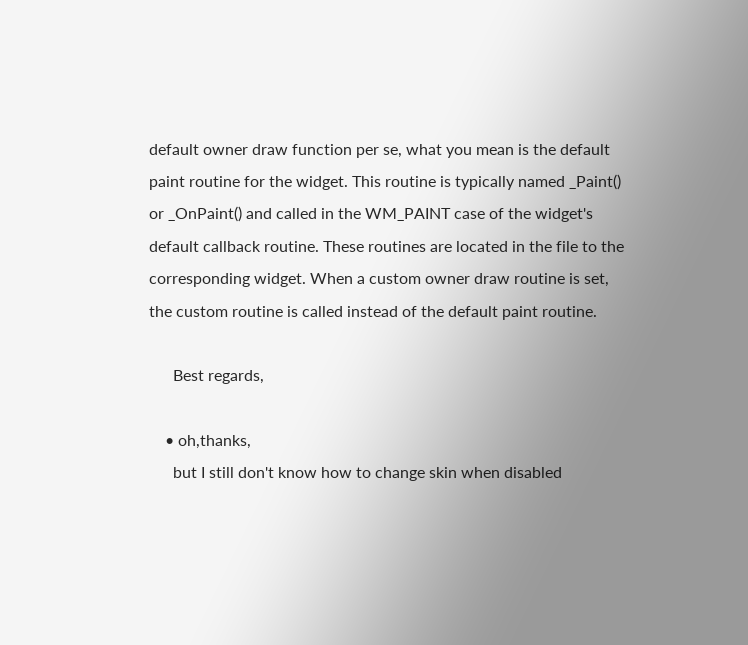default owner draw function per se, what you mean is the default paint routine for the widget. This routine is typically named _Paint() or _OnPaint() and called in the WM_PAINT case of the widget's default callback routine. These routines are located in the file to the corresponding widget. When a custom owner draw routine is set, the custom routine is called instead of the default paint routine.

      Best regards,

    • oh,thanks,
      but I still don't know how to change skin when disabled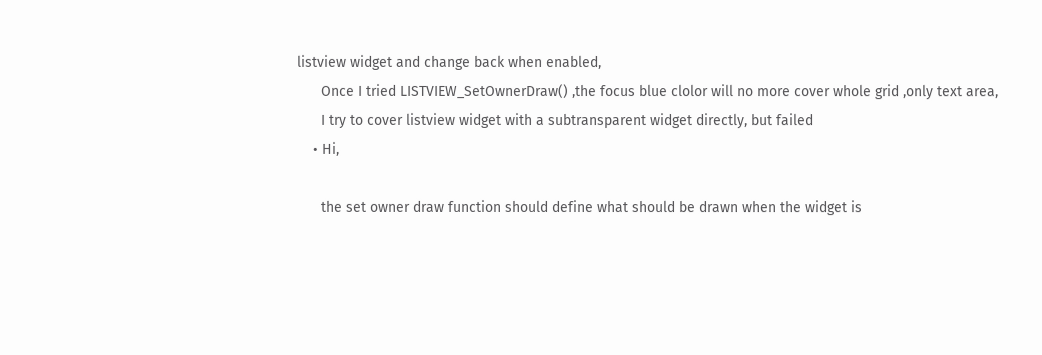listview widget and change back when enabled,
      Once I tried LISTVIEW_SetOwnerDraw() ,the focus blue clolor will no more cover whole grid ,only text area,
      I try to cover listview widget with a subtransparent widget directly, but failed
    • Hi,

      the set owner draw function should define what should be drawn when the widget is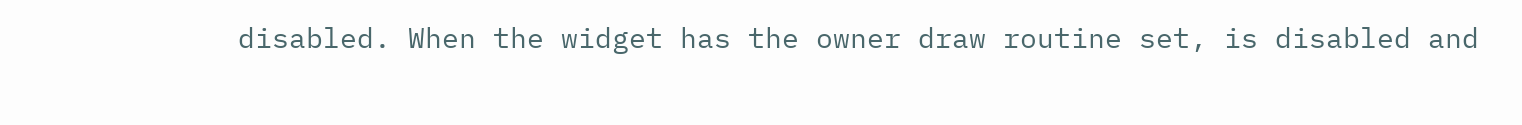disabled. When the widget has the owner draw routine set, is disabled and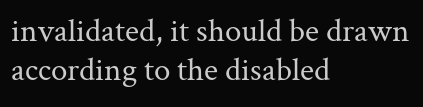invalidated, it should be drawn according to the disabled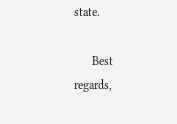state.

      Best regards,